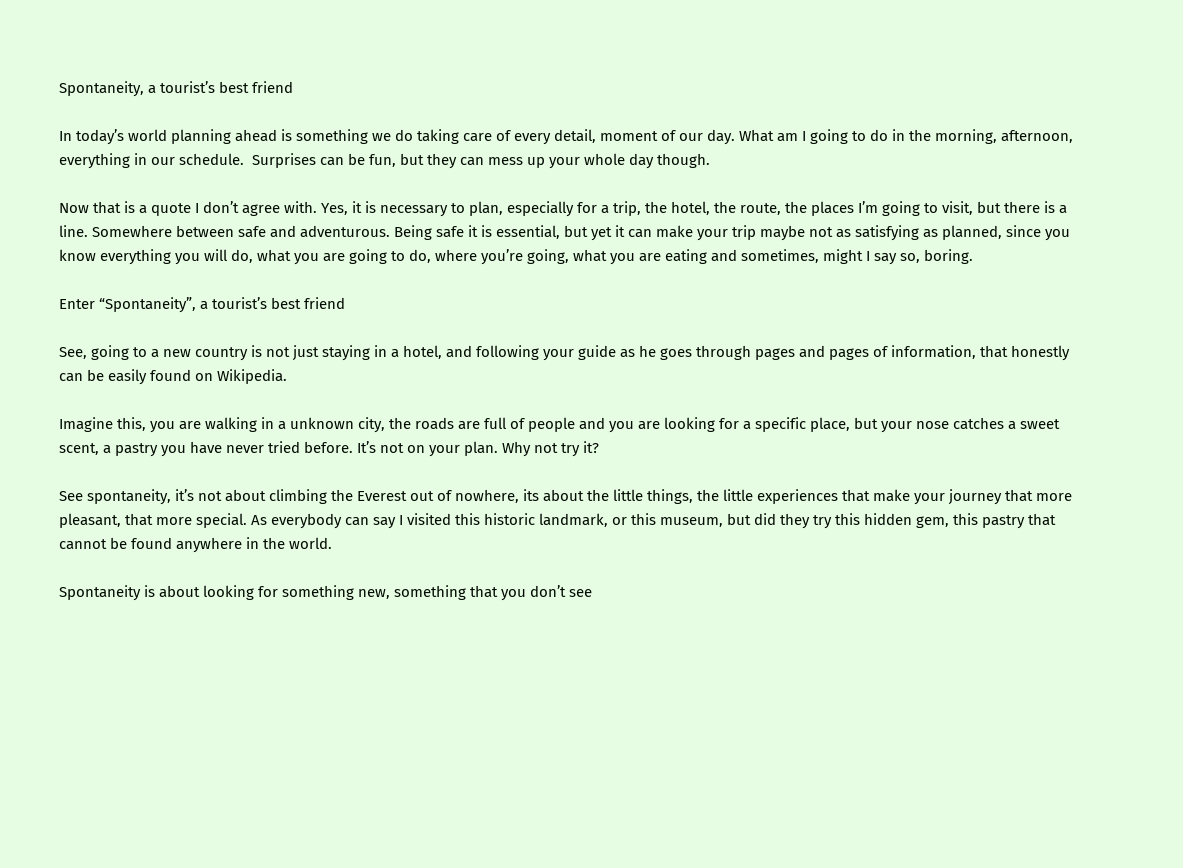Spontaneity, a tourist’s best friend

In today’s world planning ahead is something we do taking care of every detail, moment of our day. What am I going to do in the morning, afternoon, everything in our schedule.  Surprises can be fun, but they can mess up your whole day though.

Now that is a quote I don’t agree with. Yes, it is necessary to plan, especially for a trip, the hotel, the route, the places I’m going to visit, but there is a line. Somewhere between safe and adventurous. Being safe it is essential, but yet it can make your trip maybe not as satisfying as planned, since you know everything you will do, what you are going to do, where you’re going, what you are eating and sometimes, might I say so, boring.

Enter “Spontaneity”, a tourist’s best friend

See, going to a new country is not just staying in a hotel, and following your guide as he goes through pages and pages of information, that honestly can be easily found on Wikipedia.

Imagine this, you are walking in a unknown city, the roads are full of people and you are looking for a specific place, but your nose catches a sweet scent, a pastry you have never tried before. It’s not on your plan. Why not try it?

See spontaneity, it’s not about climbing the Everest out of nowhere, its about the little things, the little experiences that make your journey that more pleasant, that more special. As everybody can say I visited this historic landmark, or this museum, but did they try this hidden gem, this pastry that cannot be found anywhere in the world.

Spontaneity is about looking for something new, something that you don’t see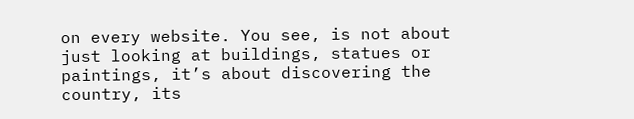on every website. You see, is not about just looking at buildings, statues or paintings, it’s about discovering the country, its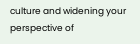culture and widening your perspective of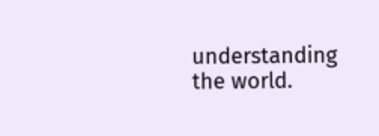understanding the world.